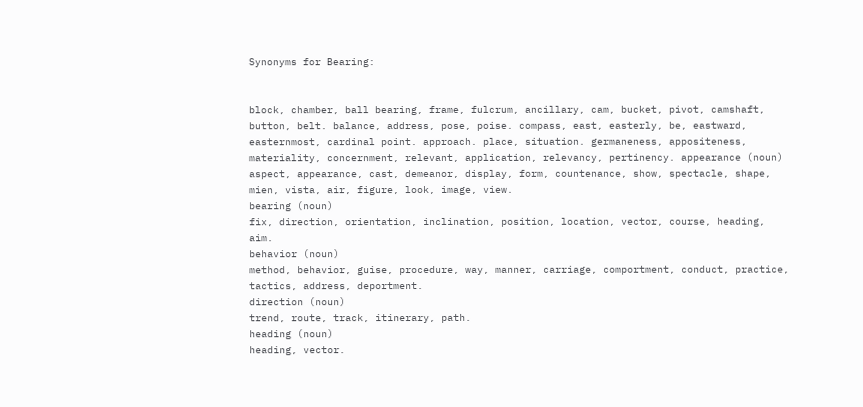Synonyms for Bearing:


block, chamber, ball bearing, frame, fulcrum, ancillary, cam, bucket, pivot, camshaft, button, belt. balance, address, pose, poise. compass, east, easterly, be, eastward, easternmost, cardinal point. approach. place, situation. germaneness, appositeness, materiality, concernment, relevant, application, relevancy, pertinency. appearance (noun)
aspect, appearance, cast, demeanor, display, form, countenance, show, spectacle, shape, mien, vista, air, figure, look, image, view.
bearing (noun)
fix, direction, orientation, inclination, position, location, vector, course, heading, aim.
behavior (noun)
method, behavior, guise, procedure, way, manner, carriage, comportment, conduct, practice, tactics, address, deportment.
direction (noun)
trend, route, track, itinerary, path.
heading (noun)
heading, vector.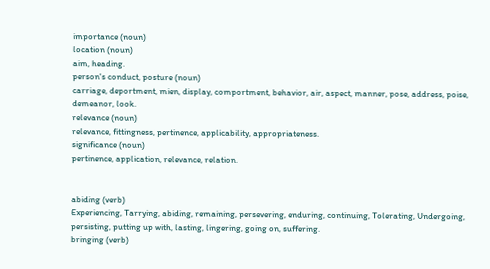importance (noun)
location (noun)
aim, heading.
person's conduct, posture (noun)
carriage, deportment, mien, display, comportment, behavior, air, aspect, manner, pose, address, poise, demeanor, look.
relevance (noun)
relevance, fittingness, pertinence, applicability, appropriateness.
significance (noun)
pertinence, application, relevance, relation.


abiding (verb)
Experiencing, Tarrying, abiding, remaining, persevering, enduring, continuing, Tolerating, Undergoing, persisting, putting up with, lasting, lingering, going on, suffering.
bringing (verb)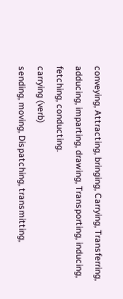conveying, Attracting, bringing, Carrying, Transferring, adducing, imparting, drawing, Transporting, inducing, fetching, conducting.
carrying (verb)
sending, moving, Dispatching, transmitting,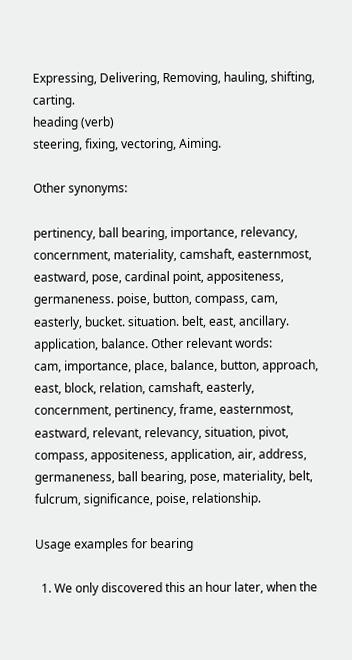Expressing, Delivering, Removing, hauling, shifting, carting.
heading (verb)
steering, fixing, vectoring, Aiming.

Other synonyms:

pertinency, ball bearing, importance, relevancy, concernment, materiality, camshaft, easternmost, eastward, pose, cardinal point, appositeness, germaneness. poise, button, compass, cam, easterly, bucket. situation. belt, east, ancillary. application, balance. Other relevant words:
cam, importance, place, balance, button, approach, east, block, relation, camshaft, easterly, concernment, pertinency, frame, easternmost, eastward, relevant, relevancy, situation, pivot, compass, appositeness, application, air, address, germaneness, ball bearing, pose, materiality, belt, fulcrum, significance, poise, relationship.

Usage examples for bearing

  1. We only discovered this an hour later, when the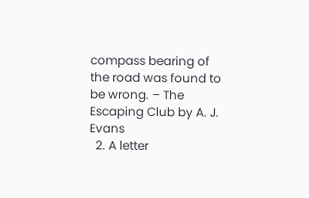compass bearing of the road was found to be wrong. – The Escaping Club by A. J. Evans
  2. A letter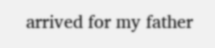arrived for my father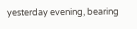yesterday evening, bearing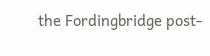the Fordingbridge post-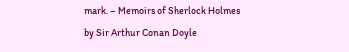mark. – Memoirs of Sherlock Holmes by Sir Arthur Conan Doyle